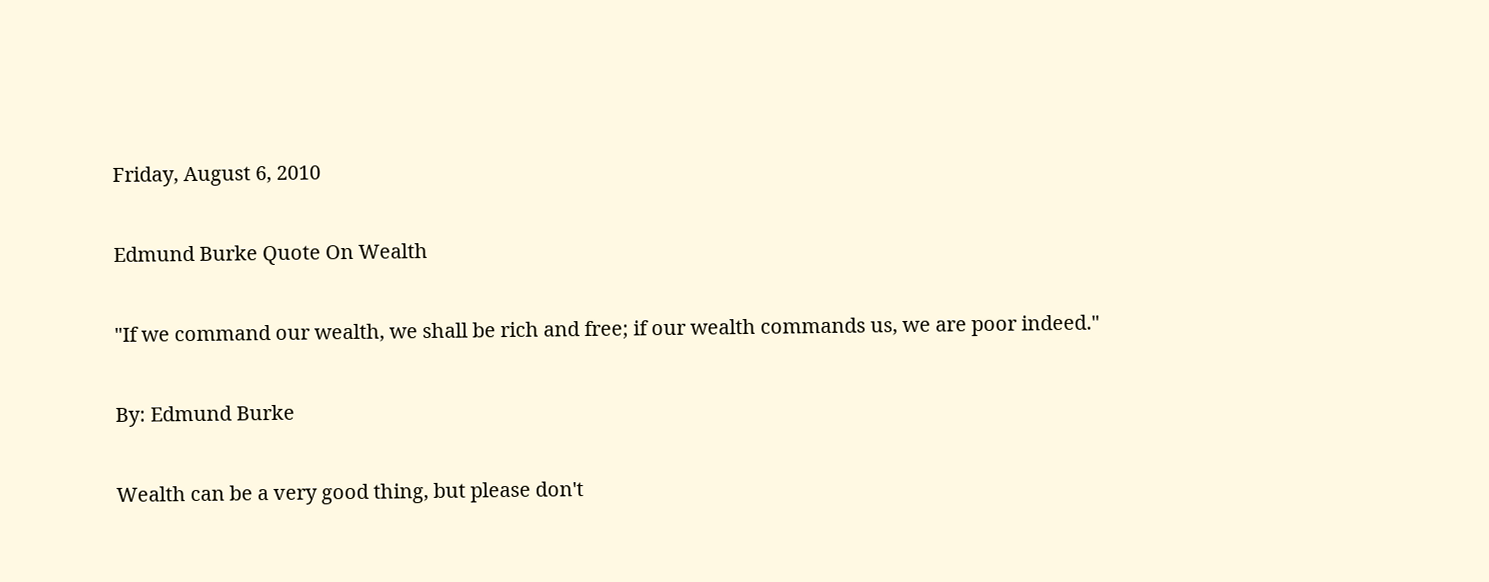Friday, August 6, 2010

Edmund Burke Quote On Wealth

"If we command our wealth, we shall be rich and free; if our wealth commands us, we are poor indeed."

By: Edmund Burke

Wealth can be a very good thing, but please don't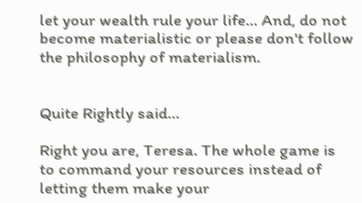let your wealth rule your life... And, do not become materialistic or please don't follow the philosophy of materialism.


Quite Rightly said...

Right you are, Teresa. The whole game is to command your resources instead of letting them make your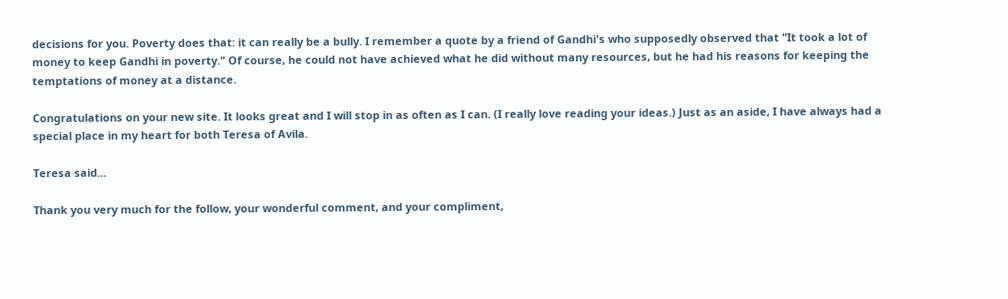decisions for you. Poverty does that: it can really be a bully. I remember a quote by a friend of Gandhi's who supposedly observed that "It took a lot of money to keep Gandhi in poverty." Of course, he could not have achieved what he did without many resources, but he had his reasons for keeping the temptations of money at a distance.

Congratulations on your new site. It looks great and I will stop in as often as I can. (I really love reading your ideas.) Just as an aside, I have always had a special place in my heart for both Teresa of Avila.

Teresa said...

Thank you very much for the follow, your wonderful comment, and your compliment,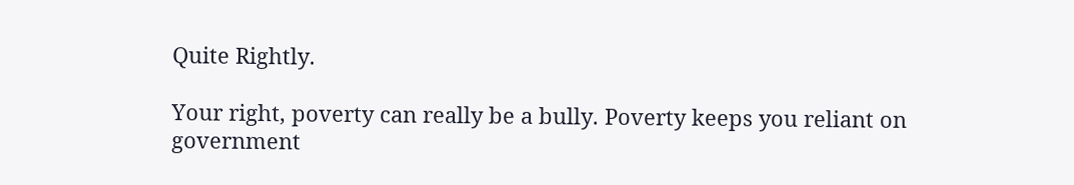Quite Rightly.

Your right, poverty can really be a bully. Poverty keeps you reliant on government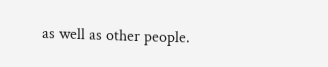as well as other people.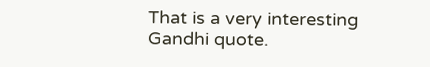That is a very interesting Gandhi quote.